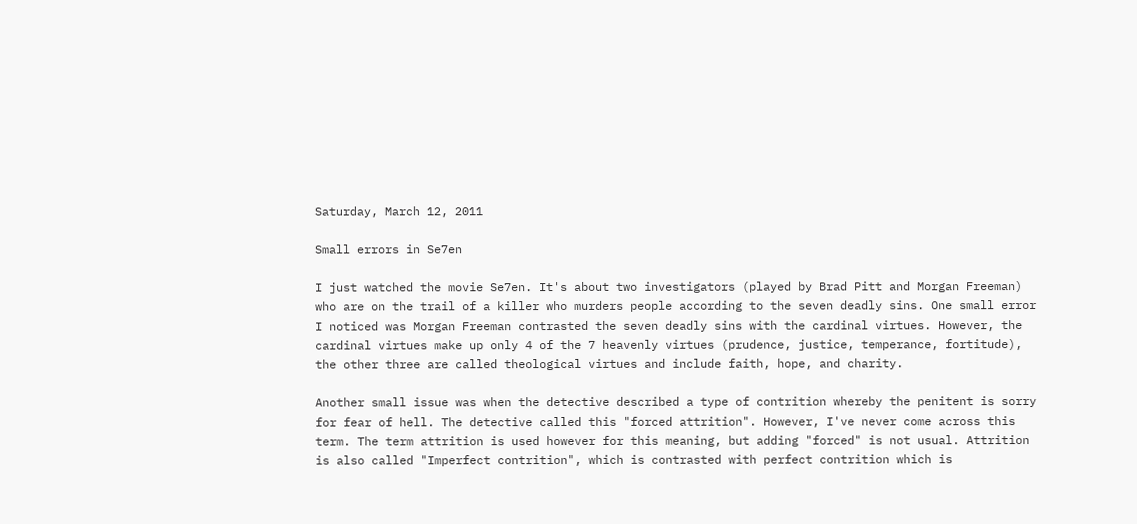Saturday, March 12, 2011

Small errors in Se7en

I just watched the movie Se7en. It's about two investigators (played by Brad Pitt and Morgan Freeman) who are on the trail of a killer who murders people according to the seven deadly sins. One small error I noticed was Morgan Freeman contrasted the seven deadly sins with the cardinal virtues. However, the cardinal virtues make up only 4 of the 7 heavenly virtues (prudence, justice, temperance, fortitude), the other three are called theological virtues and include faith, hope, and charity.

Another small issue was when the detective described a type of contrition whereby the penitent is sorry for fear of hell. The detective called this "forced attrition". However, I've never come across this term. The term attrition is used however for this meaning, but adding "forced" is not usual. Attrition is also called "Imperfect contrition", which is contrasted with perfect contrition which is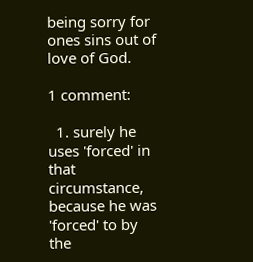being sorry for ones sins out of love of God.

1 comment:

  1. surely he uses 'forced' in that circumstance, because he was 'forced' to by the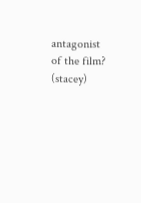antagonist of the film? (stacey)